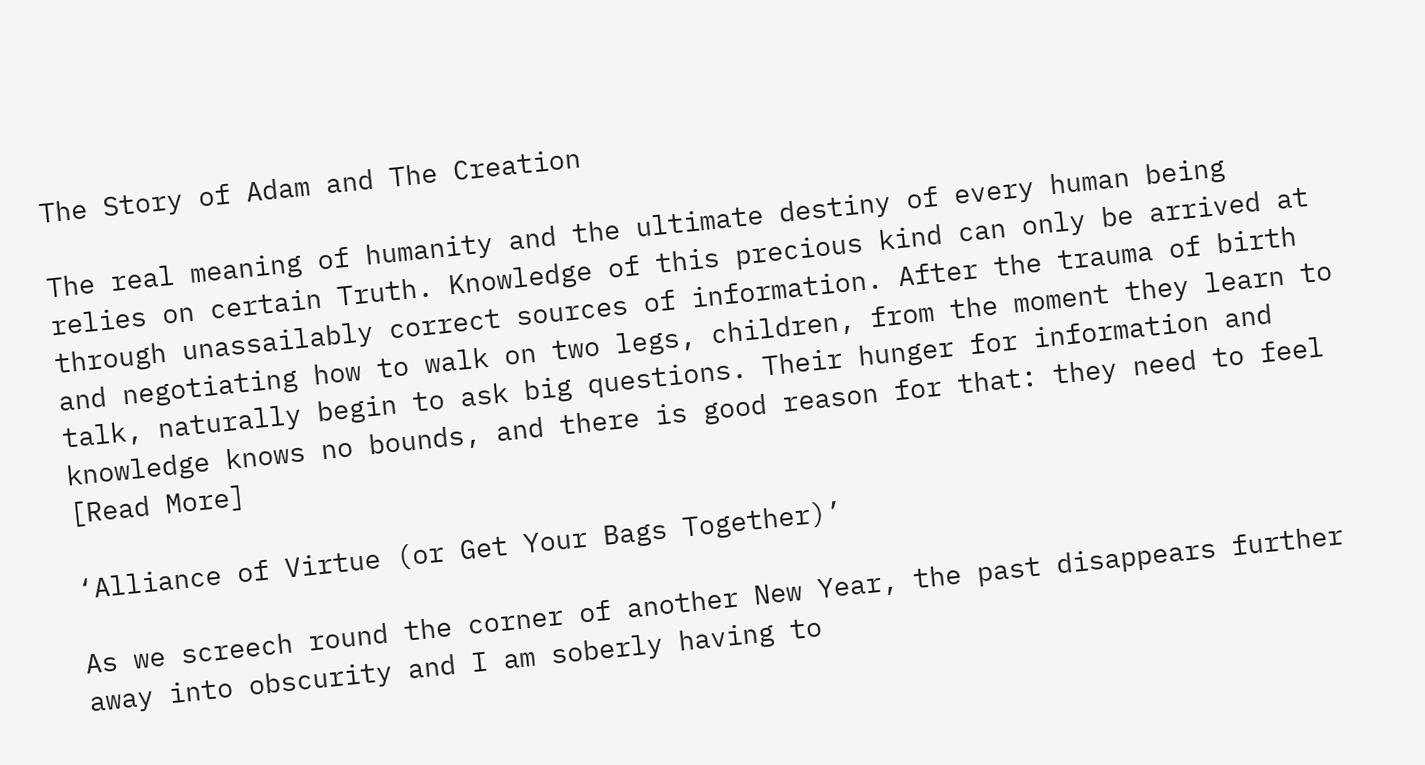The Story of Adam and The Creation

The real meaning of humanity and the ultimate destiny of every human being relies on certain Truth. Knowledge of this precious kind can only be arrived at through unassailably correct sources of information. After the trauma of birth and negotiating how to walk on two legs, children, from the moment they learn to talk, naturally begin to ask big questions. Their hunger for information and knowledge knows no bounds, and there is good reason for that: they need to feel [Read More]

‘Alliance of Virtue (or Get Your Bags Together)’

As we screech round the corner of another New Year, the past disappears further away into obscurity and I am soberly having to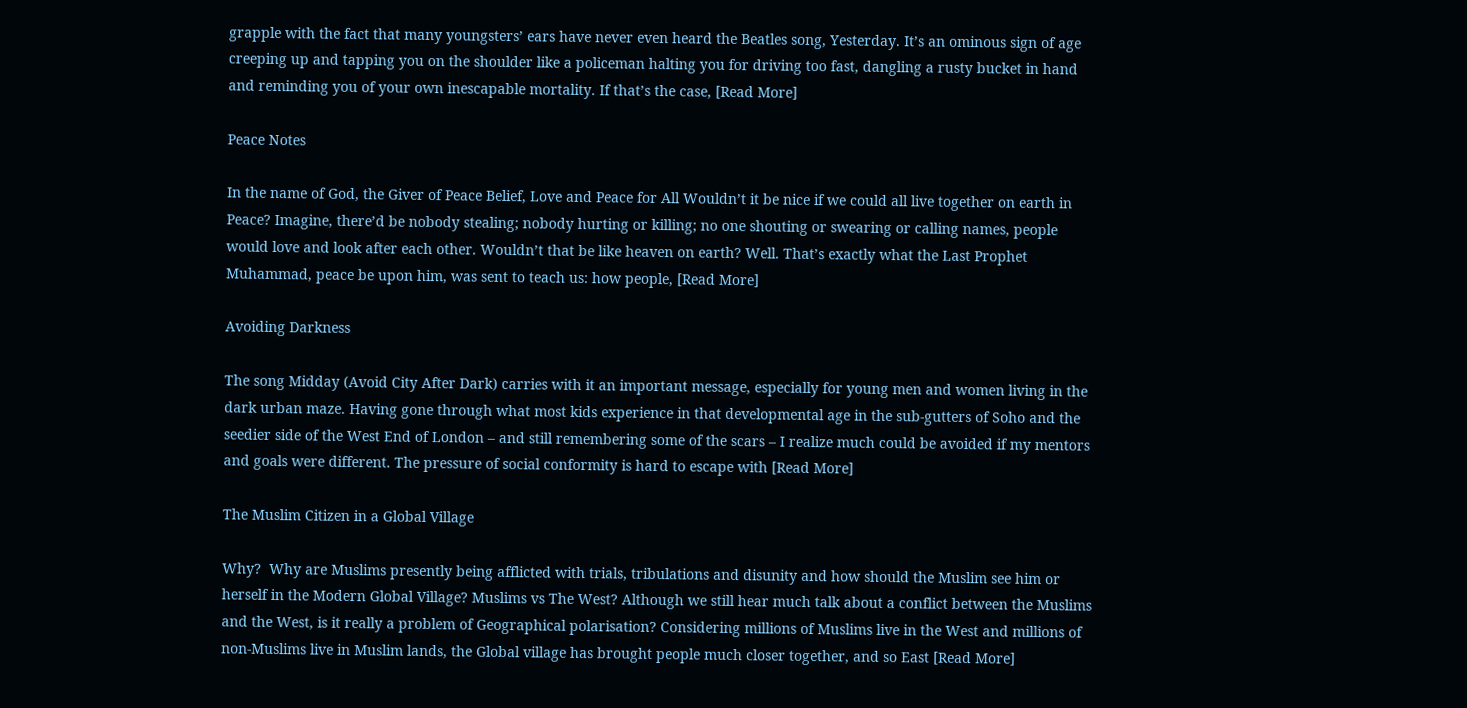grapple with the fact that many youngsters’ ears have never even heard the Beatles song, Yesterday. It’s an ominous sign of age creeping up and tapping you on the shoulder like a policeman halting you for driving too fast, dangling a rusty bucket in hand and reminding you of your own inescapable mortality. If that’s the case, [Read More]

Peace Notes

In the name of God, the Giver of Peace Belief, Love and Peace for All Wouldn’t it be nice if we could all live together on earth in Peace? Imagine, there’d be nobody stealing; nobody hurting or killing; no one shouting or swearing or calling names, people would love and look after each other. Wouldn’t that be like heaven on earth? Well. That’s exactly what the Last Prophet Muhammad, peace be upon him, was sent to teach us: how people, [Read More]

Avoiding Darkness

The song Midday (Avoid City After Dark) carries with it an important message, especially for young men and women living in the dark urban maze. Having gone through what most kids experience in that developmental age in the sub-gutters of Soho and the seedier side of the West End of London – and still remembering some of the scars – I realize much could be avoided if my mentors and goals were different. The pressure of social conformity is hard to escape with [Read More]

The Muslim Citizen in a Global Village

Why?  Why are Muslims presently being afflicted with trials, tribulations and disunity and how should the Muslim see him or herself in the Modern Global Village? Muslims vs The West? Although we still hear much talk about a conflict between the Muslims and the West, is it really a problem of Geographical polarisation? Considering millions of Muslims live in the West and millions of non-Muslims live in Muslim lands, the Global village has brought people much closer together, and so East [Read More]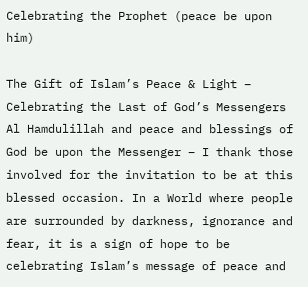Celebrating the Prophet (peace be upon him)

The Gift of Islam’s Peace & Light – Celebrating the Last of God’s Messengers Al Hamdulillah and peace and blessings of God be upon the Messenger – I thank those involved for the invitation to be at this blessed occasion. In a World where people are surrounded by darkness, ignorance and fear, it is a sign of hope to be celebrating Islam’s message of peace and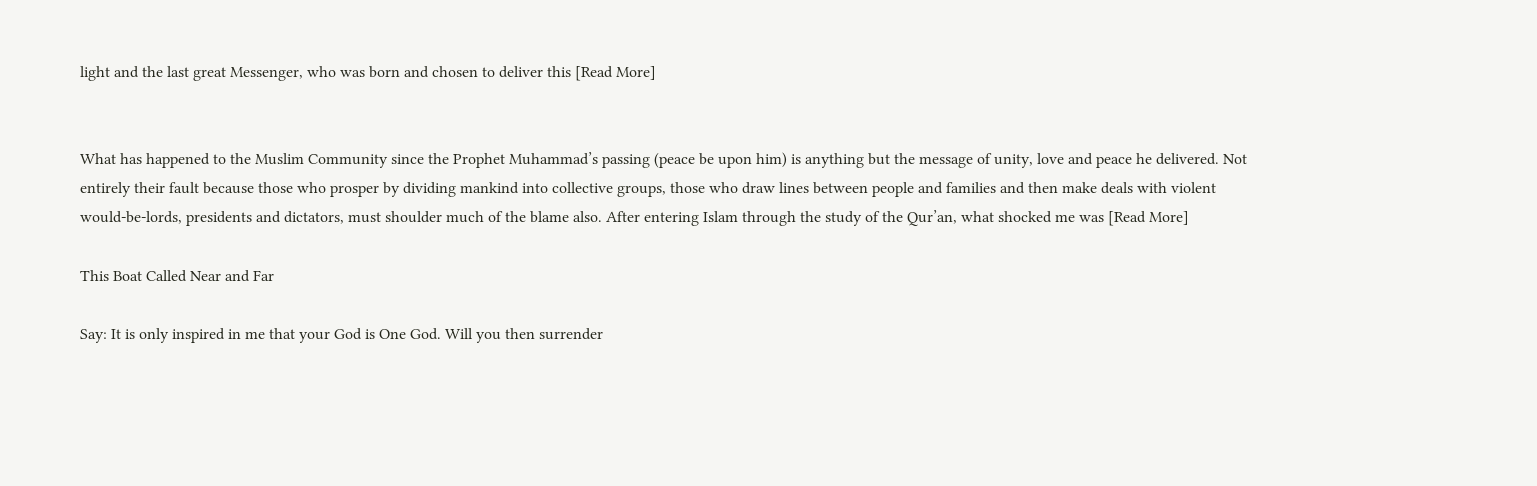light and the last great Messenger, who was born and chosen to deliver this [Read More]


What has happened to the Muslim Community since the Prophet Muhammad’s passing (peace be upon him) is anything but the message of unity, love and peace he delivered. Not entirely their fault because those who prosper by dividing mankind into collective groups, those who draw lines between people and families and then make deals with violent would-be-lords, presidents and dictators, must shoulder much of the blame also. After entering Islam through the study of the Qur’an, what shocked me was [Read More]

This Boat Called Near and Far

Say: It is only inspired in me that your God is One God. Will you then surrender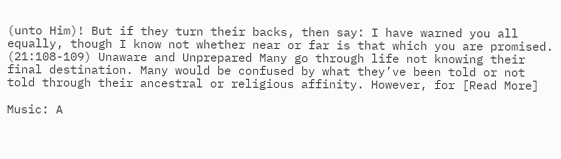(unto Him)! But if they turn their backs, then say: I have warned you all equally, though I know not whether near or far is that which you are promised. (21:108-109) Unaware and Unprepared Many go through life not knowing their final destination. Many would be confused by what they’ve been told or not told through their ancestral or religious affinity. However, for [Read More]

Music: A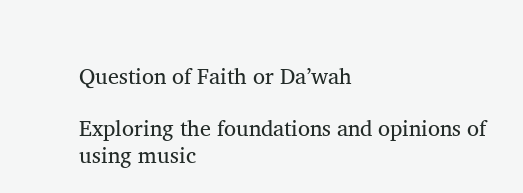Question of Faith or Da’wah

Exploring the foundations and opinions of using music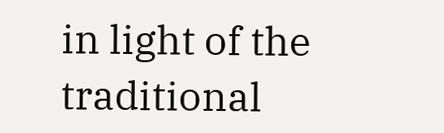in light of the traditional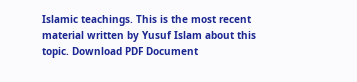Islamic teachings. This is the most recent material written by Yusuf Islam about this topic. Download PDF Document